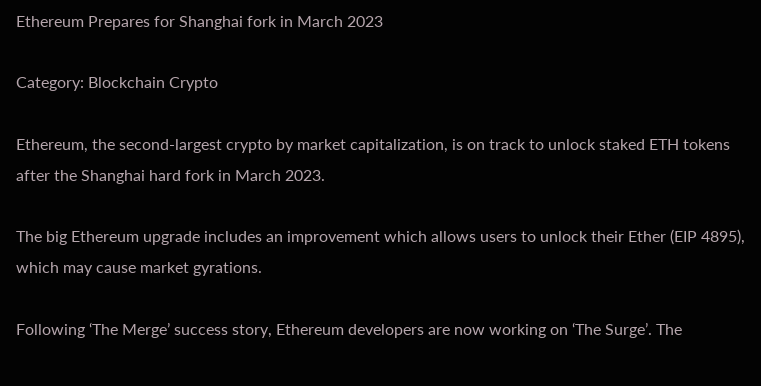Ethereum Prepares for Shanghai fork in March 2023

Category: Blockchain Crypto

Ethereum, the second-largest crypto by market capitalization, is on track to unlock staked ETH tokens after the Shanghai hard fork in March 2023.

The big Ethereum upgrade includes an improvement which allows users to unlock their Ether (EIP 4895), which may cause market gyrations.

Following ‘The Merge’ success story, Ethereum developers are now working on ‘The Surge’. The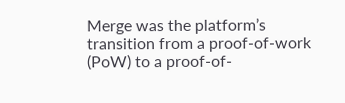Merge was the platform’s transition from a proof-of-work (PoW) to a proof-of-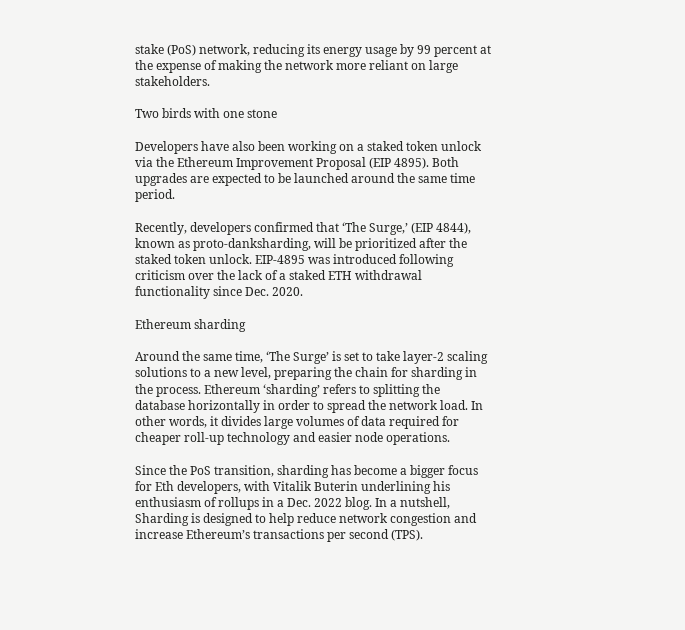stake (PoS) network, reducing its energy usage by 99 percent at the expense of making the network more reliant on large stakeholders.

Two birds with one stone

Developers have also been working on a staked token unlock via the Ethereum Improvement Proposal (EIP 4895). Both upgrades are expected to be launched around the same time period.

Recently, developers confirmed that ‘The Surge,’ (EIP 4844), known as proto-danksharding, will be prioritized after the staked token unlock. EIP-4895 was introduced following criticism over the lack of a staked ETH withdrawal functionality since Dec. 2020.

Ethereum sharding

Around the same time, ‘The Surge’ is set to take layer-2 scaling solutions to a new level, preparing the chain for sharding in the process. Ethereum ‘sharding’ refers to splitting the database horizontally in order to spread the network load. In other words, it divides large volumes of data required for cheaper roll-up technology and easier node operations.

Since the PoS transition, sharding has become a bigger focus for Eth developers, with Vitalik Buterin underlining his enthusiasm of rollups in a Dec. 2022 blog. In a nutshell, Sharding is designed to help reduce network congestion and increase Ethereum’s transactions per second (TPS).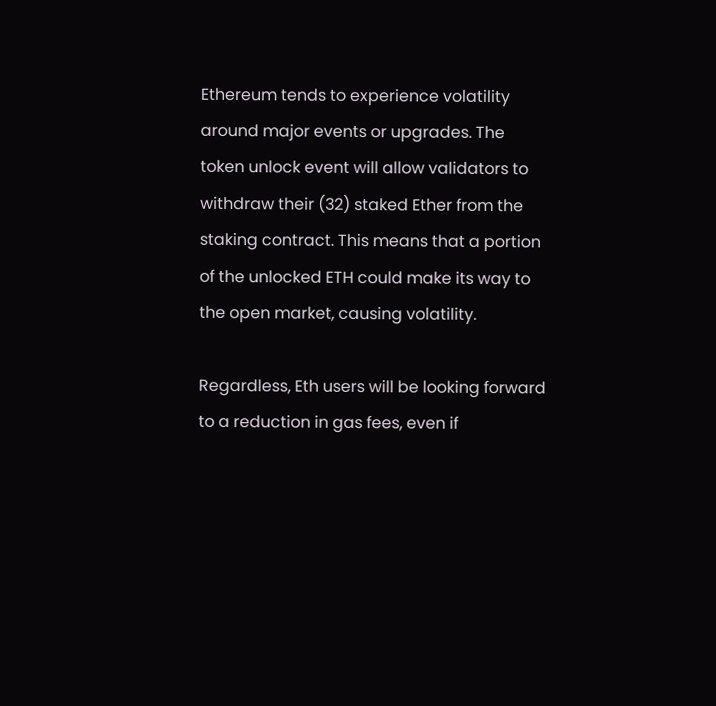Ethereum tends to experience volatility around major events or upgrades. The token unlock event will allow validators to withdraw their (32) staked Ether from the staking contract. This means that a portion of the unlocked ETH could make its way to the open market, causing volatility.

Regardless, Eth users will be looking forward to a reduction in gas fees, even if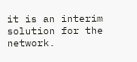it is an interim solution for the network.